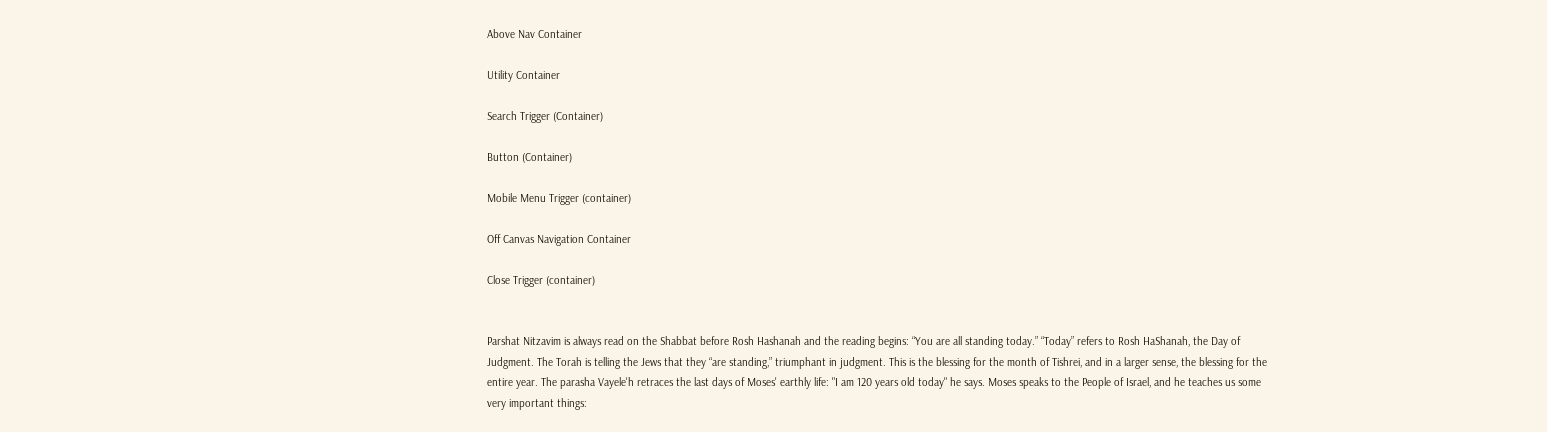Above Nav Container

Utility Container

Search Trigger (Container)

Button (Container)

Mobile Menu Trigger (container)

Off Canvas Navigation Container

Close Trigger (container)


Parshat Nitzavim is always read on the Shabbat before Rosh Hashanah and the reading begins: “You are all standing today.” “Today” refers to Rosh HaShanah, the Day of Judgment. The Torah is telling the Jews that they “are standing,” triumphant in judgment. This is the blessing for the month of Tishrei, and in a larger sense, the blessing for the entire year. The parasha Vayele'h retraces the last days of Moses' earthly life: "I am 120 years old today" he says. Moses speaks to the People of Israel, and he teaches us some very important things: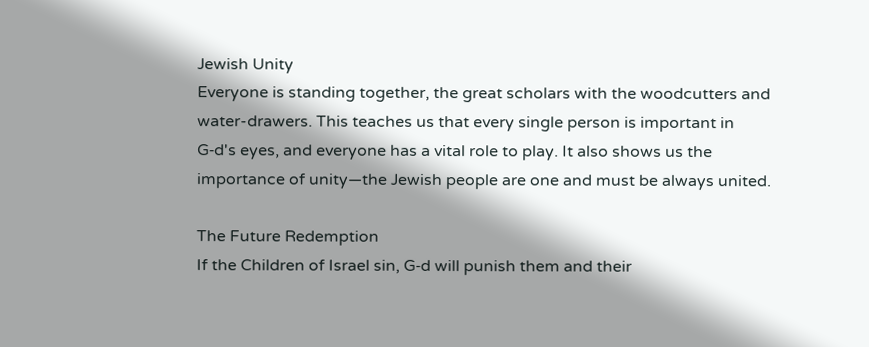Jewish Unity
Everyone is standing together, the great scholars with the woodcutters and water-drawers. This teaches us that every single person is important in G‑d's eyes, and everyone has a vital role to play. It also shows us the importance of unity—the Jewish people are one and must be always united.

The Future Redemption
If the Children of Israel sin, G‑d will punish them and their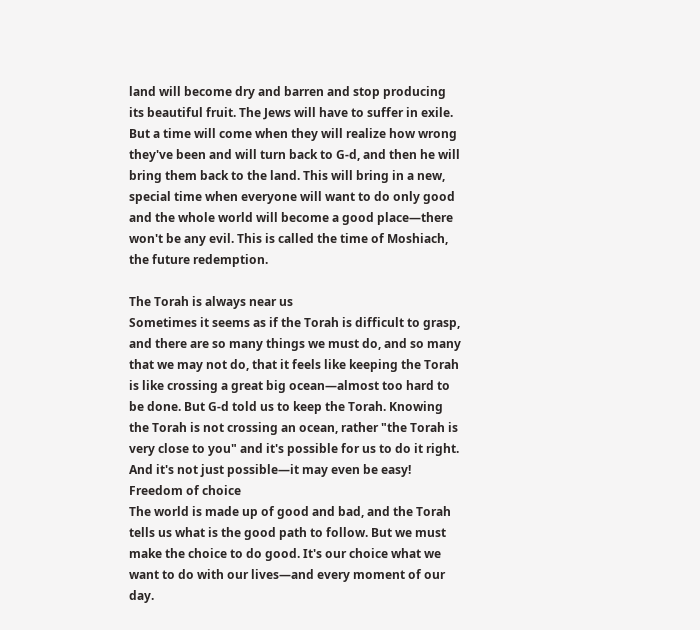land will become dry and barren and stop producing its beautiful fruit. The Jews will have to suffer in exile. But a time will come when they will realize how wrong they've been and will turn back to G‑d, and then he will bring them back to the land. This will bring in a new, special time when everyone will want to do only good and the whole world will become a good place—there won't be any evil. This is called the time of Moshiach, the future redemption.

The Torah is always near us
Sometimes it seems as if the Torah is difficult to grasp, and there are so many things we must do, and so many that we may not do, that it feels like keeping the Torah is like crossing a great big ocean—almost too hard to be done. But G‑d told us to keep the Torah. Knowing the Torah is not crossing an ocean, rather "the Torah is very close to you" and it's possible for us to do it right. And it's not just possible—it may even be easy!
Freedom of choice
The world is made up of good and bad, and the Torah tells us what is the good path to follow. But we must make the choice to do good. It's our choice what we want to do with our lives—and every moment of our day.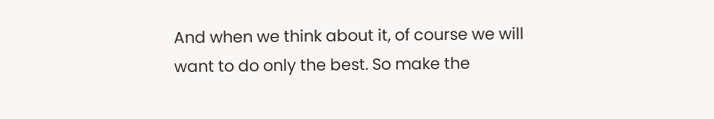And when we think about it, of course we will want to do only the best. So make the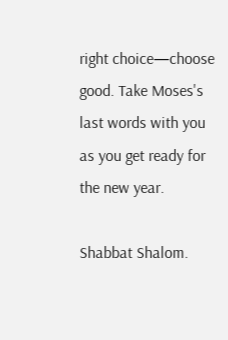right choice—choose good. Take Moses's last words with you as you get ready for the new year.

Shabbat Shalom.